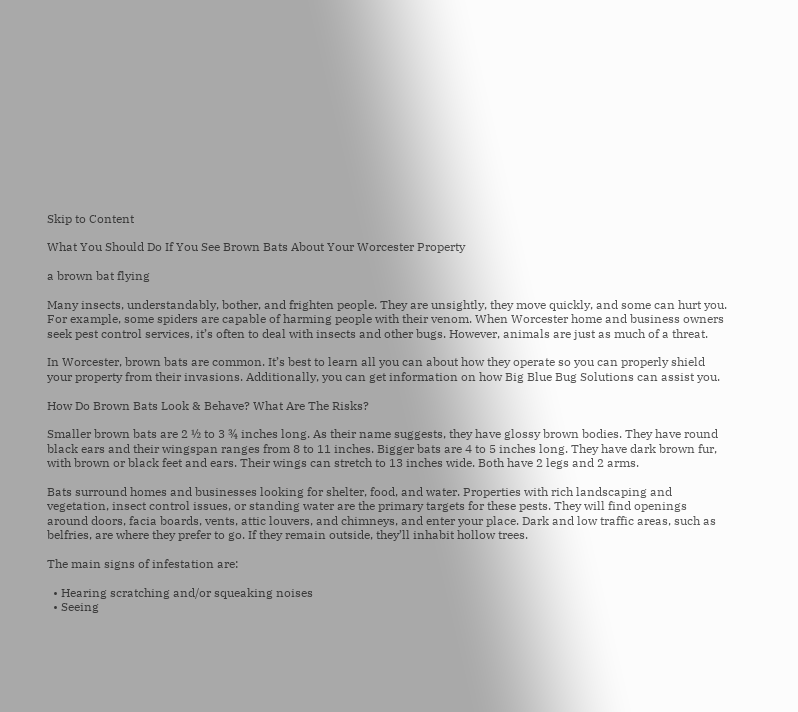Skip to Content

What You Should Do If You See Brown Bats About Your Worcester Property

a brown bat flying

Many insects, understandably, bother, and frighten people. They are unsightly, they move quickly, and some can hurt you. For example, some spiders are capable of harming people with their venom. When Worcester home and business owners seek pest control services, it’s often to deal with insects and other bugs. However, animals are just as much of a threat.

In Worcester, brown bats are common. It’s best to learn all you can about how they operate so you can properly shield your property from their invasions. Additionally, you can get information on how Big Blue Bug Solutions can assist you.

How Do Brown Bats Look & Behave? What Are The Risks?

Smaller brown bats are 2 ½ to 3 ¾ inches long. As their name suggests, they have glossy brown bodies. They have round black ears and their wingspan ranges from 8 to 11 inches. Bigger bats are 4 to 5 inches long. They have dark brown fur, with brown or black feet and ears. Their wings can stretch to 13 inches wide. Both have 2 legs and 2 arms.

Bats surround homes and businesses looking for shelter, food, and water. Properties with rich landscaping and vegetation, insect control issues, or standing water are the primary targets for these pests. They will find openings around doors, facia boards, vents, attic louvers, and chimneys, and enter your place. Dark and low traffic areas, such as belfries, are where they prefer to go. If they remain outside, they’ll inhabit hollow trees.

The main signs of infestation are:

  • Hearing scratching and/or squeaking noises
  • Seeing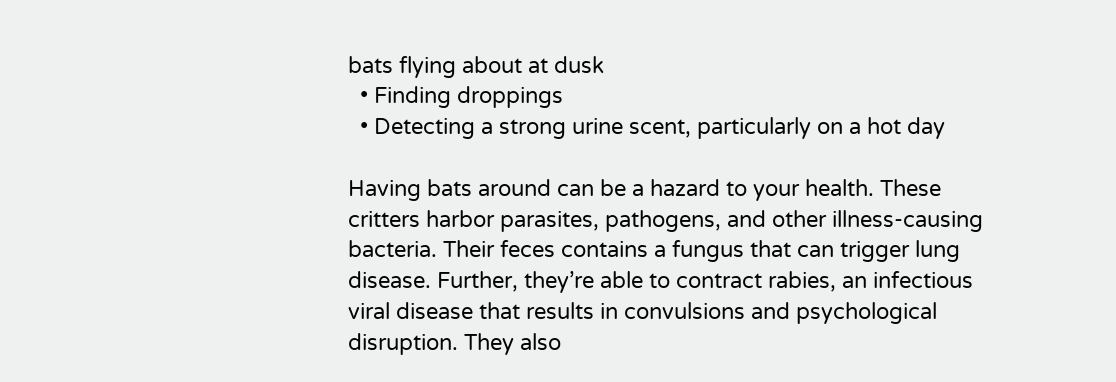bats flying about at dusk
  • Finding droppings
  • Detecting a strong urine scent, particularly on a hot day

Having bats around can be a hazard to your health. These critters harbor parasites, pathogens, and other illness-causing bacteria. Their feces contains a fungus that can trigger lung disease. Further, they’re able to contract rabies, an infectious viral disease that results in convulsions and psychological disruption. They also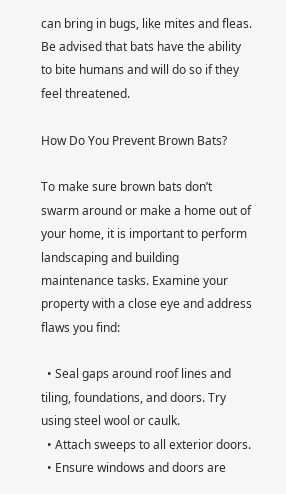can bring in bugs, like mites and fleas. Be advised that bats have the ability to bite humans and will do so if they feel threatened.

How Do You Prevent Brown Bats?

To make sure brown bats don’t swarm around or make a home out of your home, it is important to perform landscaping and building maintenance tasks. Examine your property with a close eye and address flaws you find:

  • Seal gaps around roof lines and tiling, foundations, and doors. Try using steel wool or caulk.
  • Attach sweeps to all exterior doors.
  • Ensure windows and doors are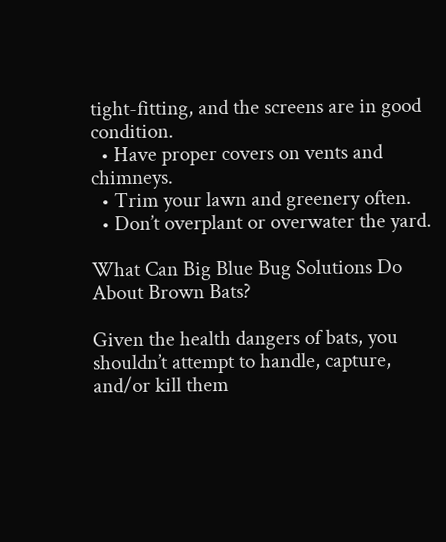tight-fitting, and the screens are in good condition.
  • Have proper covers on vents and chimneys.
  • Trim your lawn and greenery often.
  • Don’t overplant or overwater the yard.

What Can Big Blue Bug Solutions Do About Brown Bats?

Given the health dangers of bats, you shouldn’t attempt to handle, capture, and/or kill them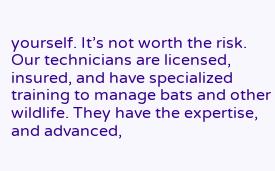yourself. It’s not worth the risk. Our technicians are licensed, insured, and have specialized training to manage bats and other wildlife. They have the expertise, and advanced,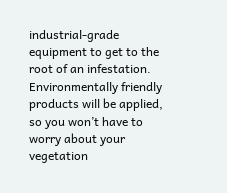industrial-grade equipment to get to the root of an infestation. Environmentally friendly products will be applied, so you won’t have to worry about your vegetation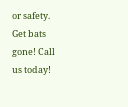or safety. Get bats gone! Call us today!